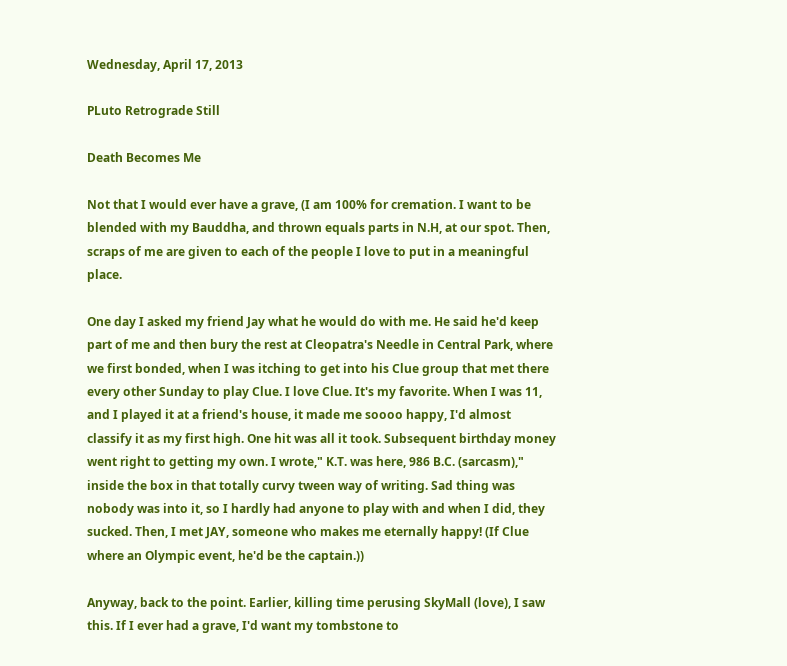Wednesday, April 17, 2013

PLuto Retrograde Still

Death Becomes Me

Not that I would ever have a grave, (I am 100% for cremation. I want to be blended with my Bauddha, and thrown equals parts in N.H, at our spot. Then, scraps of me are given to each of the people I love to put in a meaningful place.

One day I asked my friend Jay what he would do with me. He said he'd keep part of me and then bury the rest at Cleopatra's Needle in Central Park, where we first bonded, when I was itching to get into his Clue group that met there every other Sunday to play Clue. I love Clue. It's my favorite. When I was 11, and I played it at a friend's house, it made me soooo happy, I'd almost classify it as my first high. One hit was all it took. Subsequent birthday money went right to getting my own. I wrote," K.T. was here, 986 B.C. (sarcasm)," inside the box in that totally curvy tween way of writing. Sad thing was nobody was into it, so I hardly had anyone to play with and when I did, they sucked. Then, I met JAY, someone who makes me eternally happy! (If Clue where an Olympic event, he'd be the captain.))

Anyway, back to the point. Earlier, killing time perusing SkyMall (love), I saw this. If I ever had a grave, I'd want my tombstone to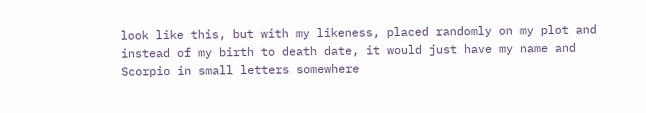look like this, but with my likeness, placed randomly on my plot and instead of my birth to death date, it would just have my name and Scorpio in small letters somewhere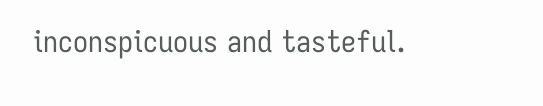inconspicuous and tasteful.